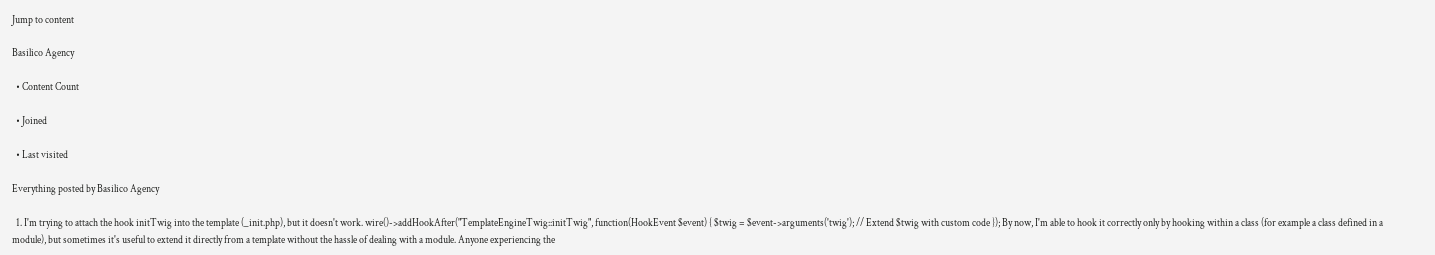Jump to content

Basilico Agency

  • Content Count

  • Joined

  • Last visited

Everything posted by Basilico Agency

  1. I'm trying to attach the hook initTwig into the template (_init.php), but it doesn't work. wire()->addHookAfter("TemplateEngineTwig::initTwig", function(HookEvent $event) { $twig = $event->arguments('twig'); // Extend $twig with custom code }); By now, I'm able to hook it correctly only by hooking within a class (for example a class defined in a module), but sometimes it's useful to extend it directly from a template without the hassle of dealing with a module. Anyone experiencing the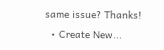same issue? Thanks!
  • Create New...